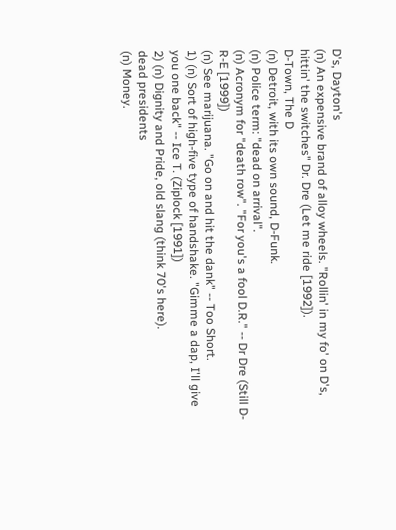D's, Dayton's
(n) An expensive brand of alloy wheels. "Rollin' in my fo' on D's, hittin' the switches" Dr. Dre (Let me ride [1992]).
D-Town, The D
(n) Detroit, with its own sound, D-Funk.
(n) Police term: "dead on arrival".
(n) Acronym for "death row". "For you's a fool D.R." -- Dr Dre (Still D-R-E [1999])
(n) See marijuana. "Go on and hit the dank" -- Too Short.
1) (n) Sort of high-five type of handshake. "Gimme a dap, I'll give you one back" -- Ice T. (Ziplock [1991])
2) (n) Dignity and Pride, old slang (think 70's here).
dead presidents
(n) Money.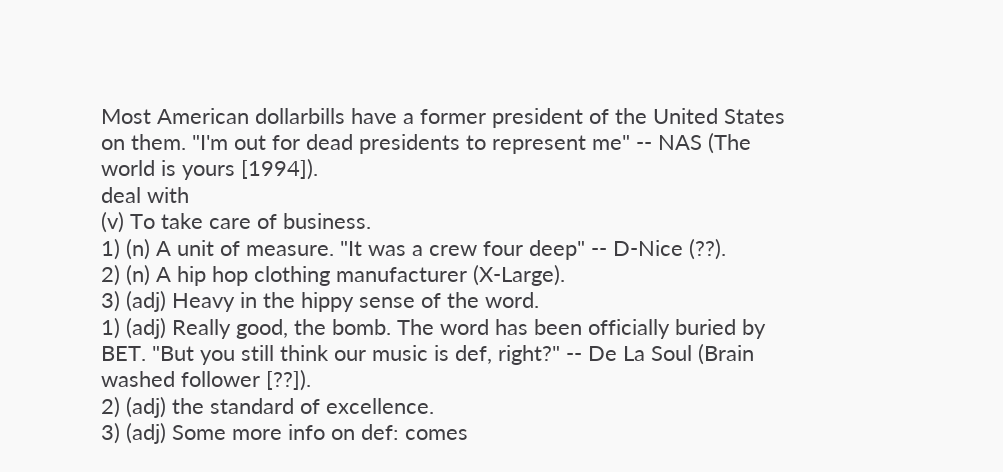Most American dollarbills have a former president of the United States on them. "I'm out for dead presidents to represent me" -- NAS (The world is yours [1994]).
deal with
(v) To take care of business.
1) (n) A unit of measure. "It was a crew four deep" -- D-Nice (??).
2) (n) A hip hop clothing manufacturer (X-Large).
3) (adj) Heavy in the hippy sense of the word.
1) (adj) Really good, the bomb. The word has been officially buried by BET. "But you still think our music is def, right?" -- De La Soul (Brain washed follower [??]).
2) (adj) the standard of excellence.
3) (adj) Some more info on def: comes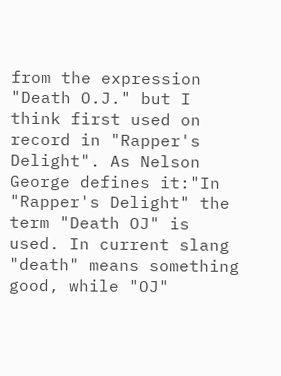from the expression "Death O.J." but I think first used on record in "Rapper's Delight". As Nelson George defines it:"In "Rapper's Delight" the term "Death OJ" is used. In current slang "death" means something good, while "OJ"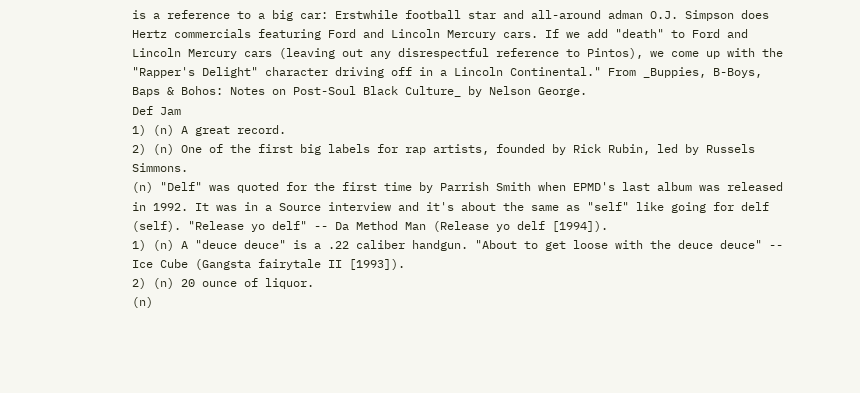is a reference to a big car: Erstwhile football star and all-around adman O.J. Simpson does Hertz commercials featuring Ford and Lincoln Mercury cars. If we add "death" to Ford and Lincoln Mercury cars (leaving out any disrespectful reference to Pintos), we come up with the "Rapper's Delight" character driving off in a Lincoln Continental." From _Buppies, B-Boys, Baps & Bohos: Notes on Post-Soul Black Culture_ by Nelson George.
Def Jam
1) (n) A great record.
2) (n) One of the first big labels for rap artists, founded by Rick Rubin, led by Russels Simmons.
(n) "Delf" was quoted for the first time by Parrish Smith when EPMD's last album was released in 1992. It was in a Source interview and it's about the same as "self" like going for delf (self). "Release yo delf" -- Da Method Man (Release yo delf [1994]).
1) (n) A "deuce deuce" is a .22 caliber handgun. "About to get loose with the deuce deuce" -- Ice Cube (Gangsta fairytale II [1993]).
2) (n) 20 ounce of liquor.
(n)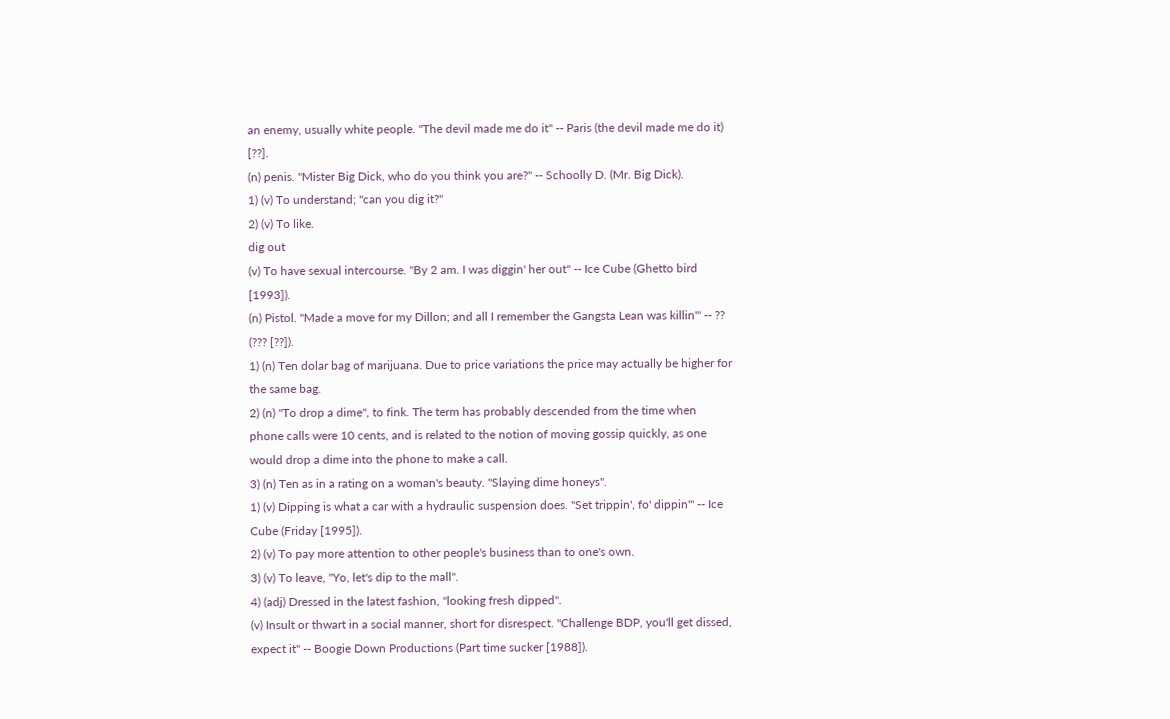an enemy, usually white people. "The devil made me do it" -- Paris (the devil made me do it) [??].
(n) penis. "Mister Big Dick, who do you think you are?" -- Schoolly D. (Mr. Big Dick).
1) (v) To understand; "can you dig it?"
2) (v) To like.
dig out
(v) To have sexual intercourse. "By 2 am. I was diggin' her out" -- Ice Cube (Ghetto bird [1993]).
(n) Pistol. "Made a move for my Dillon; and all I remember the Gangsta Lean was killin'" -- ?? (??? [??]).
1) (n) Ten dolar bag of marijuana. Due to price variations the price may actually be higher for the same bag.
2) (n) "To drop a dime", to fink. The term has probably descended from the time when phone calls were 10 cents, and is related to the notion of moving gossip quickly, as one would drop a dime into the phone to make a call.
3) (n) Ten as in a rating on a woman's beauty. "Slaying dime honeys".
1) (v) Dipping is what a car with a hydraulic suspension does. "Set trippin', fo' dippin'" -- Ice Cube (Friday [1995]).
2) (v) To pay more attention to other people's business than to one's own.
3) (v) To leave, "Yo, let's dip to the mall".
4) (adj) Dressed in the latest fashion, "looking fresh dipped".
(v) Insult or thwart in a social manner, short for disrespect. "Challenge BDP, you'll get dissed, expect it" -- Boogie Down Productions (Part time sucker [1988]).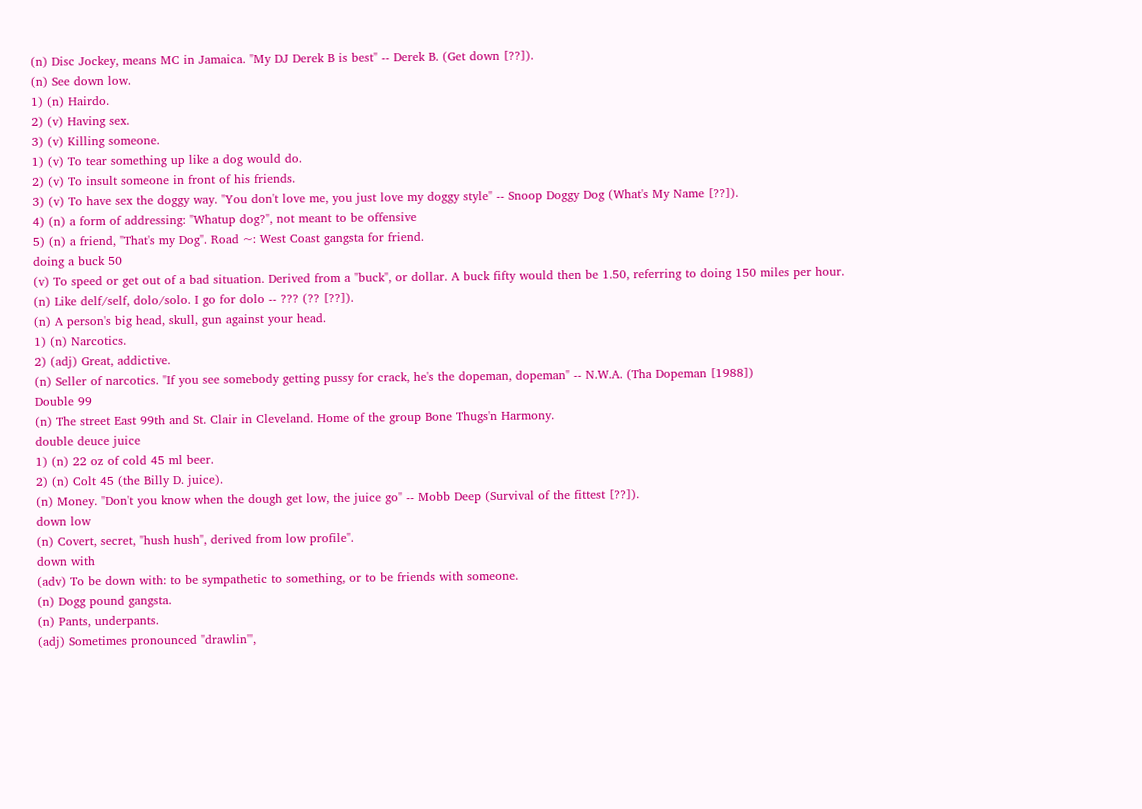(n) Disc Jockey, means MC in Jamaica. "My DJ Derek B is best" -- Derek B. (Get down [??]).
(n) See down low.
1) (n) Hairdo.
2) (v) Having sex.
3) (v) Killing someone.
1) (v) To tear something up like a dog would do.
2) (v) To insult someone in front of his friends.
3) (v) To have sex the doggy way. "You don't love me, you just love my doggy style" -- Snoop Doggy Dog (What's My Name [??]).
4) (n) a form of addressing: "Whatup dog?", not meant to be offensive
5) (n) a friend, "That's my Dog". Road ~: West Coast gangsta for friend.
doing a buck 50
(v) To speed or get out of a bad situation. Derived from a "buck", or dollar. A buck fifty would then be 1.50, referring to doing 150 miles per hour.
(n) Like delf/self, dolo/solo. I go for dolo -- ??? (?? [??]).
(n) A person's big head, skull, gun against your head.
1) (n) Narcotics.
2) (adj) Great, addictive.
(n) Seller of narcotics. "If you see somebody getting pussy for crack, he's the dopeman, dopeman" -- N.W.A. (Tha Dopeman [1988])
Double 99
(n) The street East 99th and St. Clair in Cleveland. Home of the group Bone Thugs'n Harmony.
double deuce juice
1) (n) 22 oz of cold 45 ml beer.
2) (n) Colt 45 (the Billy D. juice).
(n) Money. "Don't you know when the dough get low, the juice go" -- Mobb Deep (Survival of the fittest [??]).
down low
(n) Covert, secret, "hush hush", derived from low profile".
down with
(adv) To be down with: to be sympathetic to something, or to be friends with someone.
(n) Dogg pound gangsta.
(n) Pants, underpants.
(adj) Sometimes pronounced "drawlin'",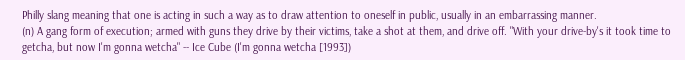Philly slang meaning that one is acting in such a way as to draw attention to oneself in public, usually in an embarrassing manner.
(n) A gang form of execution; armed with guns they drive by their victims, take a shot at them, and drive off. "With your drive-by's it took time to getcha, but now I'm gonna wetcha" -- Ice Cube (I'm gonna wetcha [1993])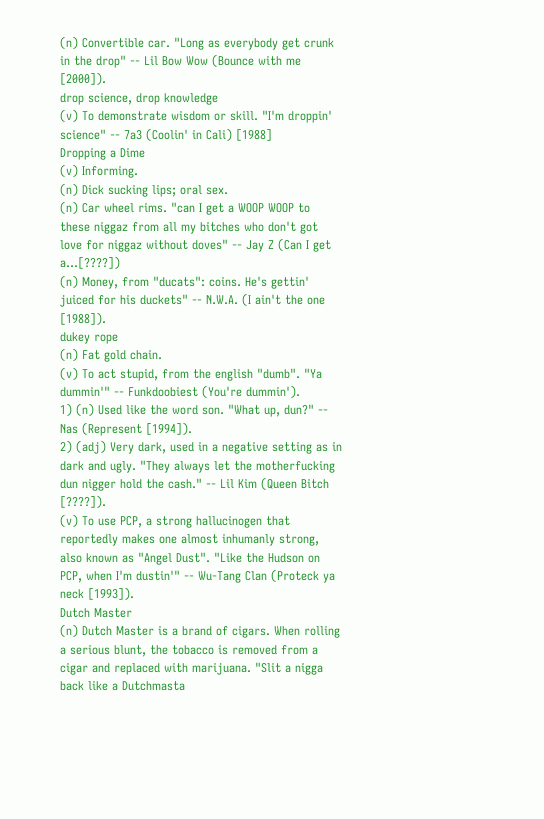(n) Convertible car. "Long as everybody get crunk in the drop" -- Lil Bow Wow (Bounce with me [2000]).
drop science, drop knowledge
(v) To demonstrate wisdom or skill. "I'm droppin' science" -- 7a3 (Coolin' in Cali) [1988]
Dropping a Dime
(v) Informing.
(n) Dick sucking lips; oral sex.
(n) Car wheel rims. "can I get a WOOP WOOP to these niggaz from all my bitches who don't got love for niggaz without doves" -- Jay Z (Can I get a...[????])
(n) Money, from "ducats": coins. He's gettin' juiced for his duckets" -- N.W.A. (I ain't the one [1988]).
dukey rope
(n) Fat gold chain.
(v) To act stupid, from the english "dumb". "Ya dummin'" -- Funkdoobiest (You're dummin').
1) (n) Used like the word son. "What up, dun?" -- Nas (Represent [1994]).
2) (adj) Very dark, used in a negative setting as in dark and ugly. "They always let the motherfucking dun nigger hold the cash." -- Lil Kim (Queen Bitch [????]).
(v) To use PCP, a strong hallucinogen that reportedly makes one almost inhumanly strong, also known as "Angel Dust". "Like the Hudson on PCP, when I'm dustin'" -- Wu-Tang Clan (Proteck ya neck [1993]).
Dutch Master
(n) Dutch Master is a brand of cigars. When rolling a serious blunt, the tobacco is removed from a cigar and replaced with marijuana. "Slit a nigga back like a Dutchmasta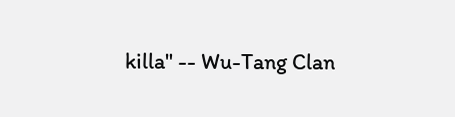killa" -- Wu-Tang Clan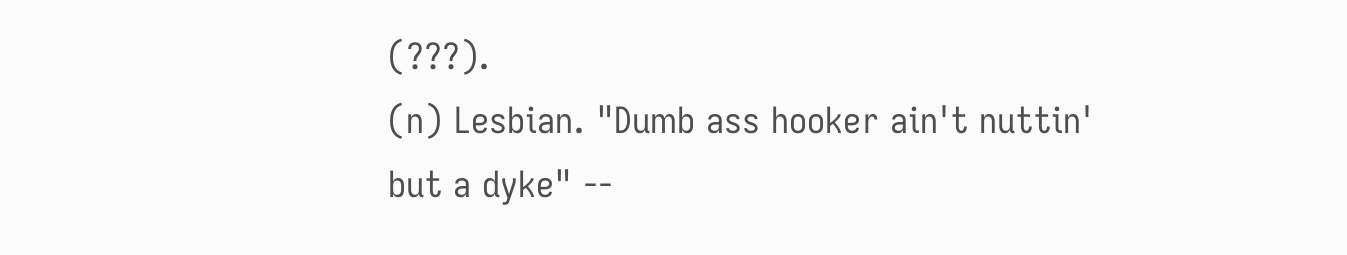(???).
(n) Lesbian. "Dumb ass hooker ain't nuttin' but a dyke" --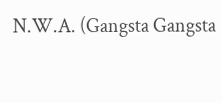N.W.A. (Gangsta Gangsta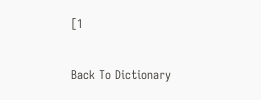[1

Back To Dictionary